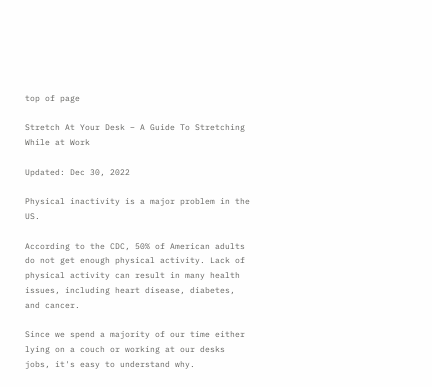top of page

Stretch At Your Desk – A Guide To Stretching While at Work

Updated: Dec 30, 2022

Physical inactivity is a major problem in the US.

According to the CDC, 50% of American adults do not get enough physical activity. Lack of physical activity can result in many health issues, including heart disease, diabetes, and cancer.

Since we spend a majority of our time either lying on a couch or working at our desks jobs, it's easy to understand why.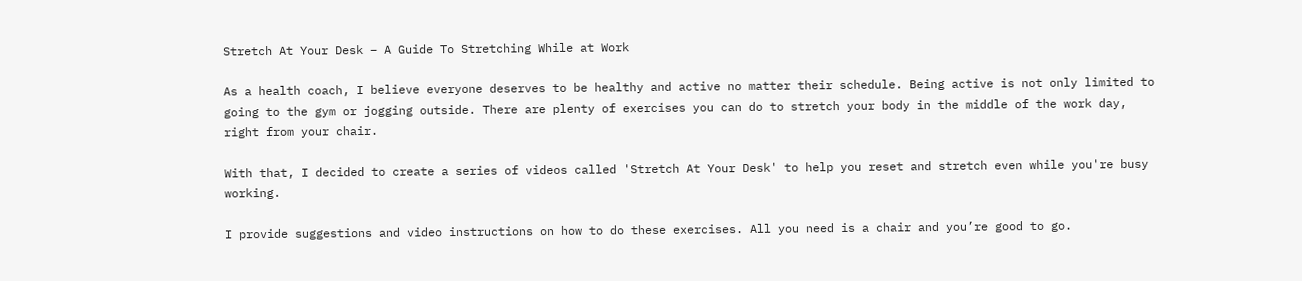Stretch At Your Desk – A Guide To Stretching While at Work

As a health coach, I believe everyone deserves to be healthy and active no matter their schedule. Being active is not only limited to going to the gym or jogging outside. There are plenty of exercises you can do to stretch your body in the middle of the work day, right from your chair.

With that, I decided to create a series of videos called 'Stretch At Your Desk' to help you reset and stretch even while you're busy working.

I provide suggestions and video instructions on how to do these exercises. All you need is a chair and you’re good to go.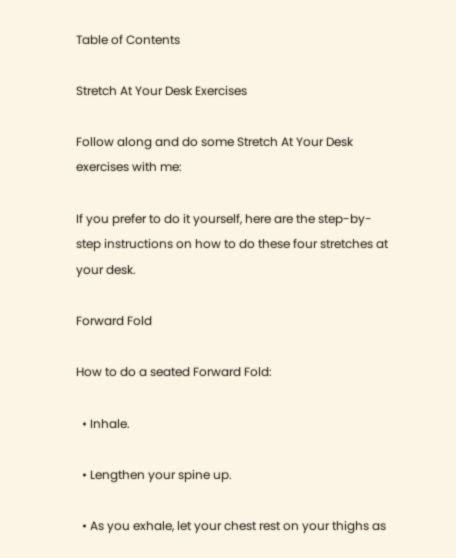Table of Contents

Stretch At Your Desk Exercises

Follow along and do some Stretch At Your Desk exercises with me:

If you prefer to do it yourself, here are the step-by-step instructions on how to do these four stretches at your desk.

Forward Fold

How to do a seated Forward Fold:

  • Inhale.

  • Lengthen your spine up.

  • As you exhale, let your chest rest on your thighs as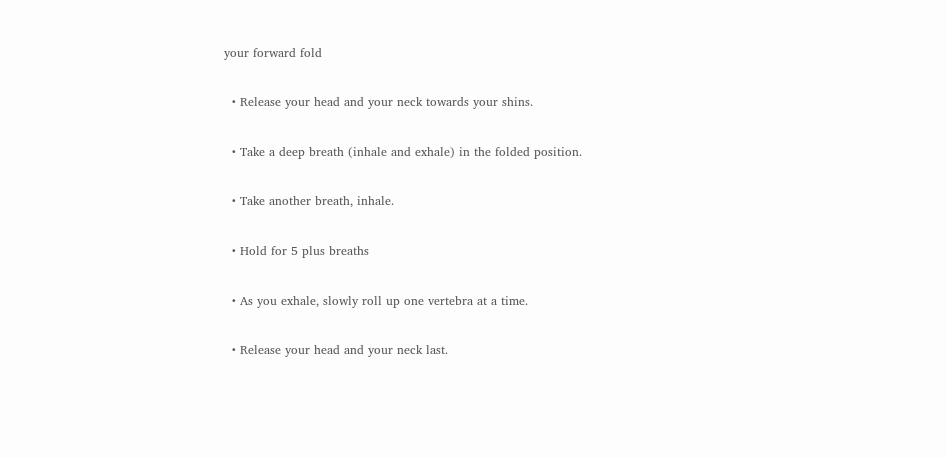your forward fold

  • Release your head and your neck towards your shins.

  • Take a deep breath (inhale and exhale) in the folded position.

  • Take another breath, inhale.

  • Hold for 5 plus breaths

  • As you exhale, slowly roll up one vertebra at a time.

  • Release your head and your neck last.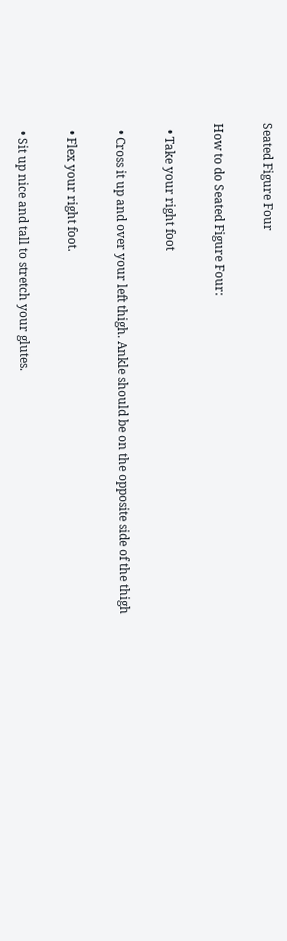Seated Figure Four

How to do Seated Figure Four:

  • Take your right foot

  • Cross it up and over your left thigh. Ankle should be on the opposite side of the thigh

  • Flex your right foot.

  • Sit up nice and tall to stretch your glutes.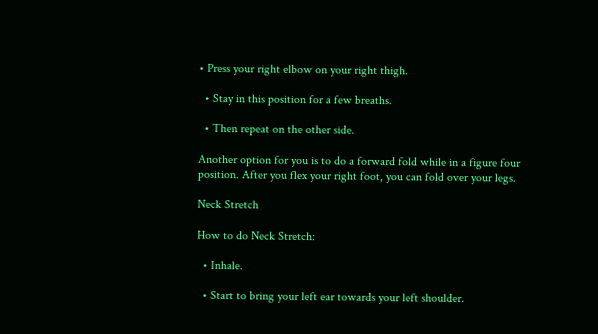• Press your right elbow on your right thigh.

  • Stay in this position for a few breaths.

  • Then repeat on the other side.

Another option for you is to do a forward fold while in a figure four position. After you flex your right foot, you can fold over your legs.

Neck Stretch

How to do Neck Stretch:

  • Inhale.

  • Start to bring your left ear towards your left shoulder.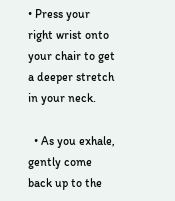• Press your right wrist onto your chair to get a deeper stretch in your neck.

  • As you exhale, gently come back up to the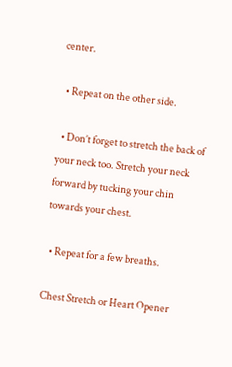center.

  • Repeat on the other side.

  • Don’t forget to stretch the back of your neck too. Stretch your neck forward by tucking your chin towards your chest.

  • Repeat for a few breaths.

Chest Stretch or Heart Opener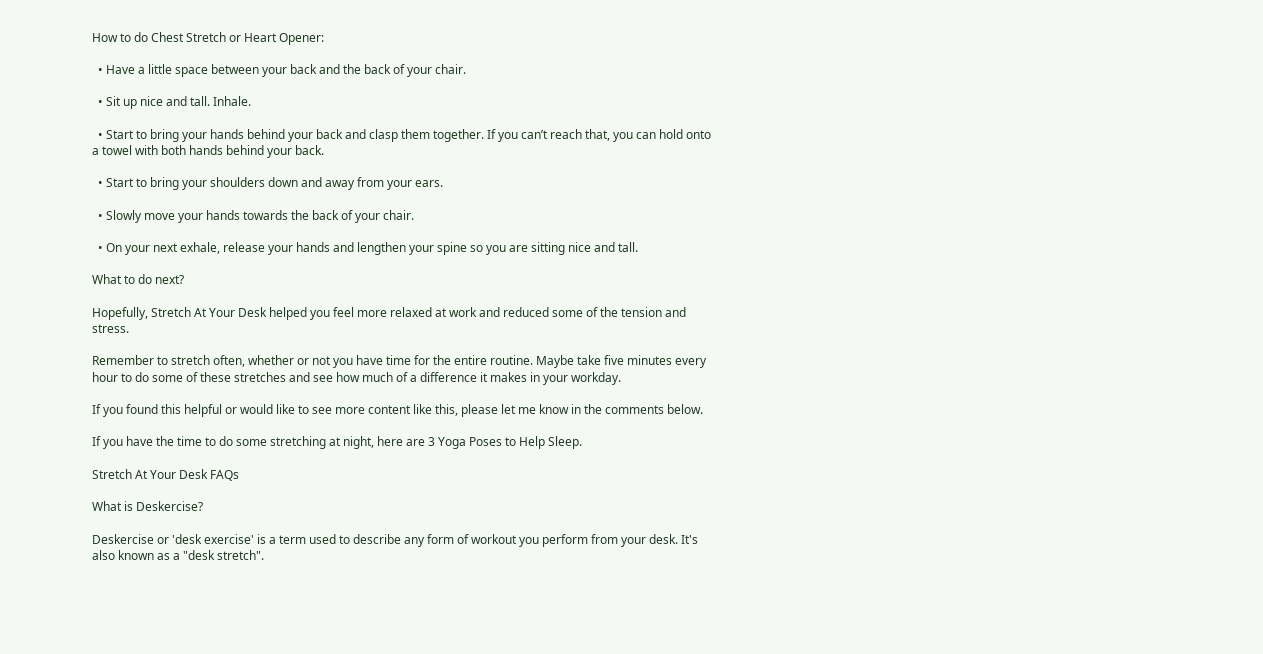How to do Chest Stretch or Heart Opener:

  • Have a little space between your back and the back of your chair.

  • Sit up nice and tall. Inhale.

  • Start to bring your hands behind your back and clasp them together. If you can’t reach that, you can hold onto a towel with both hands behind your back.

  • Start to bring your shoulders down and away from your ears.

  • Slowly move your hands towards the back of your chair.

  • On your next exhale, release your hands and lengthen your spine so you are sitting nice and tall.

What to do next?

Hopefully, Stretch At Your Desk helped you feel more relaxed at work and reduced some of the tension and stress.

Remember to stretch often, whether or not you have time for the entire routine. Maybe take five minutes every hour to do some of these stretches and see how much of a difference it makes in your workday.

If you found this helpful or would like to see more content like this, please let me know in the comments below.

If you have the time to do some stretching at night, here are 3 Yoga Poses to Help Sleep.

Stretch At Your Desk FAQs

What is Deskercise?

Deskercise or 'desk exercise' is a term used to describe any form of workout you perform from your desk. It's also known as a "desk stretch".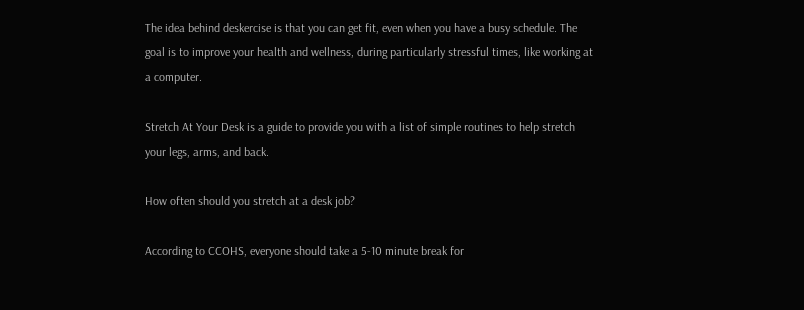The idea behind deskercise is that you can get fit, even when you have a busy schedule. The goal is to improve your health and wellness, during particularly stressful times, like working at a computer.

Stretch At Your Desk is a guide to provide you with a list of simple routines to help stretch your legs, arms, and back.

How often should you stretch at a desk job?

According to CCOHS, everyone should take a 5-10 minute break for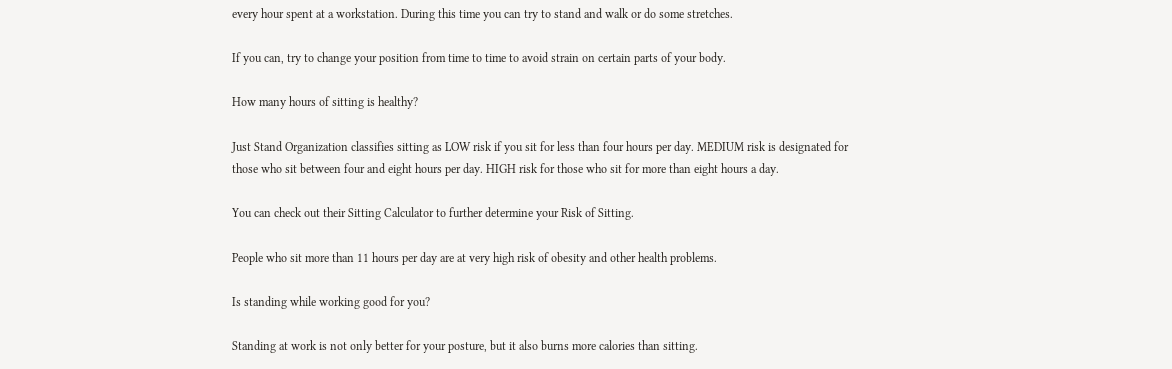every hour spent at a workstation. During this time you can try to stand and walk or do some stretches.

If you can, try to change your position from time to time to avoid strain on certain parts of your body.

How many hours of sitting is healthy?

Just Stand Organization classifies sitting as LOW risk if you sit for less than four hours per day. MEDIUM risk is designated for those who sit between four and eight hours per day. HIGH risk for those who sit for more than eight hours a day.

You can check out their Sitting Calculator to further determine your Risk of Sitting.

People who sit more than 11 hours per day are at very high risk of obesity and other health problems.

Is standing while working good for you?

Standing at work is not only better for your posture, but it also burns more calories than sitting.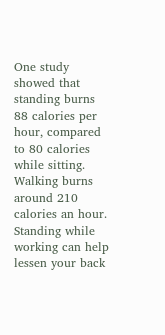One study showed that standing burns 88 calories per hour, compared to 80 calories while sitting. Walking burns around 210 calories an hour. Standing while working can help lessen your back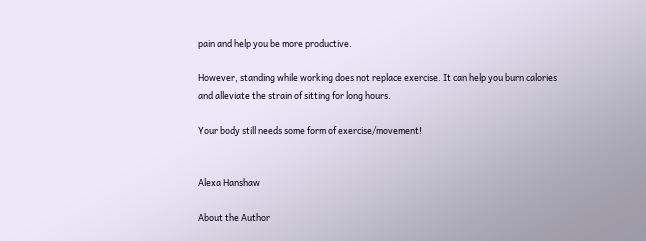pain and help you be more productive.

However, standing while working does not replace exercise. It can help you burn calories and alleviate the strain of sitting for long hours.

Your body still needs some form of exercise/movement!


Alexa Hanshaw

About the Author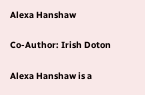Alexa Hanshaw

Co-Author: Irish Doton

Alexa Hanshaw is a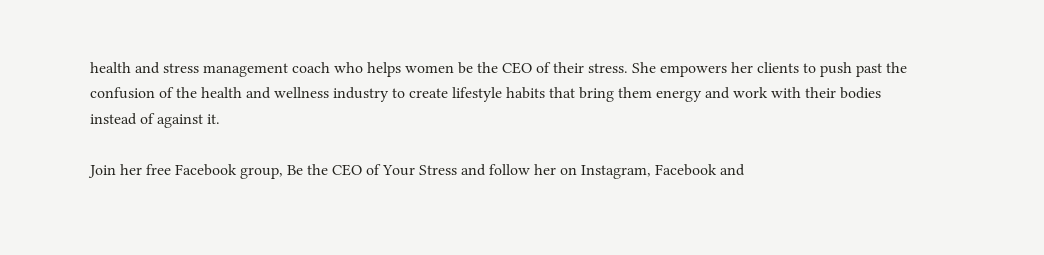health and stress management coach who helps women be the CEO of their stress. She empowers her clients to push past the confusion of the health and wellness industry to create lifestyle habits that bring them energy and work with their bodies instead of against it.

Join her free Facebook group, Be the CEO of Your Stress and follow her on Instagram, Facebook and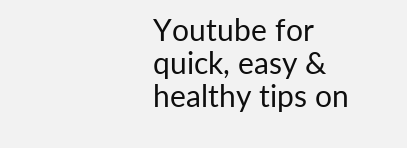Youtube for quick, easy & healthy tips on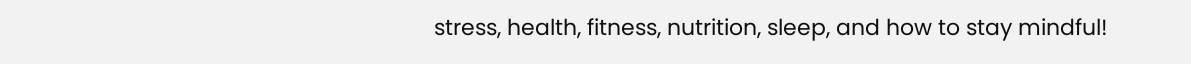stress, health, fitness, nutrition, sleep, and how to stay mindful!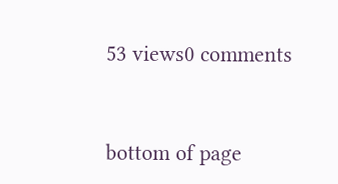53 views0 comments


bottom of page